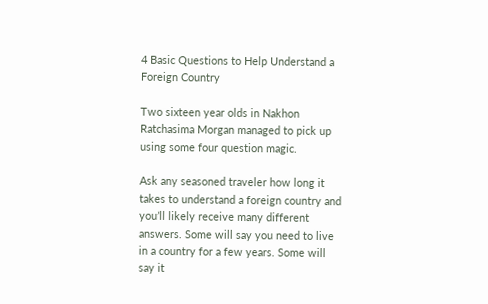4 Basic Questions to Help Understand a Foreign Country

Two sixteen year olds in Nakhon Ratchasima Morgan managed to pick up using some four question magic.

Ask any seasoned traveler how long it takes to understand a foreign country and you’ll likely receive many different answers. Some will say you need to live in a country for a few years. Some will say it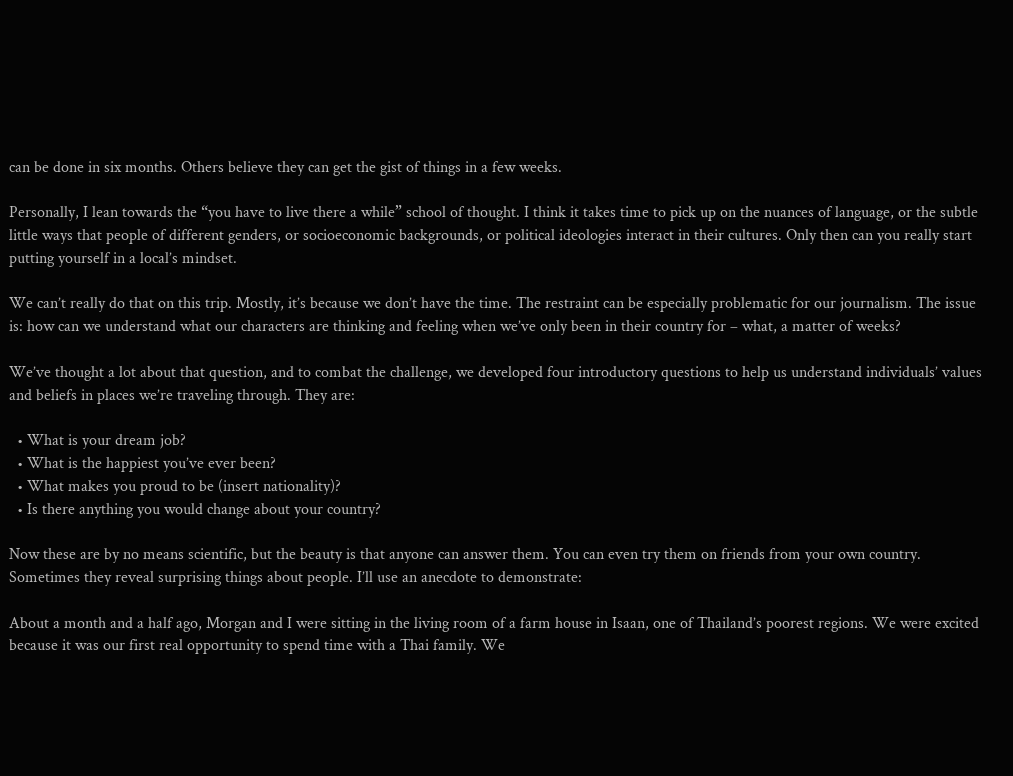can be done in six months. Others believe they can get the gist of things in a few weeks.

Personally, I lean towards the “you have to live there a while” school of thought. I think it takes time to pick up on the nuances of language, or the subtle little ways that people of different genders, or socioeconomic backgrounds, or political ideologies interact in their cultures. Only then can you really start putting yourself in a local’s mindset.

We can’t really do that on this trip. Mostly, it’s because we don’t have the time. The restraint can be especially problematic for our journalism. The issue is: how can we understand what our characters are thinking and feeling when we’ve only been in their country for – what, a matter of weeks?

We’ve thought a lot about that question, and to combat the challenge, we developed four introductory questions to help us understand individuals’ values and beliefs in places we’re traveling through. They are:

  • What is your dream job?
  • What is the happiest you’ve ever been?
  • What makes you proud to be (insert nationality)?
  • Is there anything you would change about your country?

Now these are by no means scientific, but the beauty is that anyone can answer them. You can even try them on friends from your own country. Sometimes they reveal surprising things about people. I’ll use an anecdote to demonstrate:

About a month and a half ago, Morgan and I were sitting in the living room of a farm house in Isaan, one of Thailand’s poorest regions. We were excited because it was our first real opportunity to spend time with a Thai family. We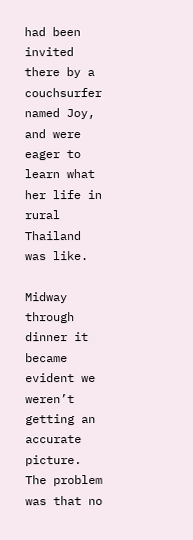had been invited there by a couchsurfer named Joy, and were eager to learn what her life in rural Thailand was like.

Midway through dinner it became evident we weren’t getting an accurate picture. The problem was that no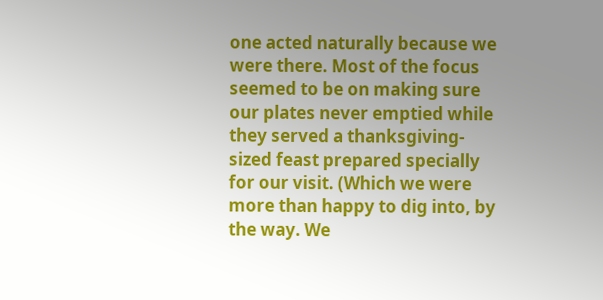one acted naturally because we were there. Most of the focus seemed to be on making sure our plates never emptied while they served a thanksgiving-sized feast prepared specially for our visit. (Which we were more than happy to dig into, by the way. We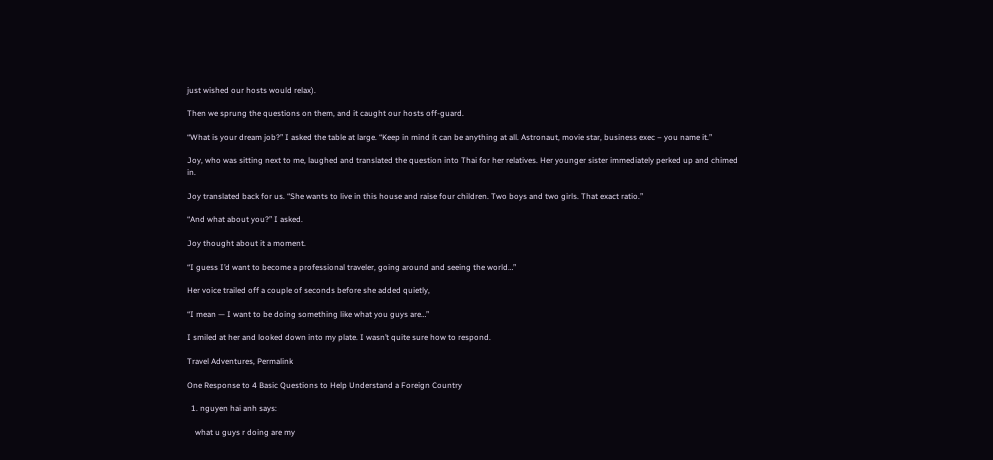just wished our hosts would relax).

Then we sprung the questions on them, and it caught our hosts off-guard.

“What is your dream job?” I asked the table at large. “Keep in mind it can be anything at all. Astronaut, movie star, business exec – you name it.”

Joy, who was sitting next to me, laughed and translated the question into Thai for her relatives. Her younger sister immediately perked up and chimed in.

Joy translated back for us. “She wants to live in this house and raise four children. Two boys and two girls. That exact ratio.”

“And what about you?” I asked.

Joy thought about it a moment.

“I guess I’d want to become a professional traveler, going around and seeing the world…”

Her voice trailed off a couple of seconds before she added quietly,

“I mean — I want to be doing something like what you guys are…”

I smiled at her and looked down into my plate. I wasn’t quite sure how to respond.

Travel Adventures, Permalink

One Response to 4 Basic Questions to Help Understand a Foreign Country

  1. nguyen hai anh says:

    what u guys r doing are my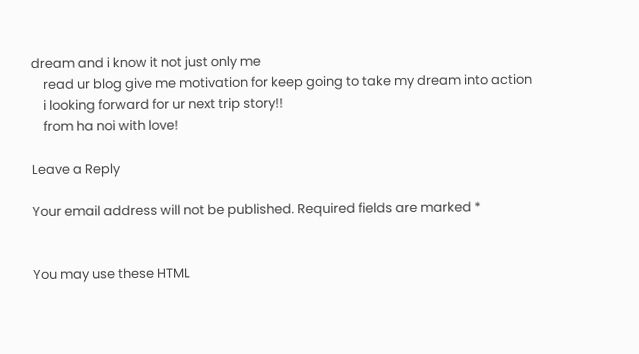dream and i know it not just only me
    read ur blog give me motivation for keep going to take my dream into action
    i looking forward for ur next trip story!!
    from ha noi with love!

Leave a Reply

Your email address will not be published. Required fields are marked *


You may use these HTML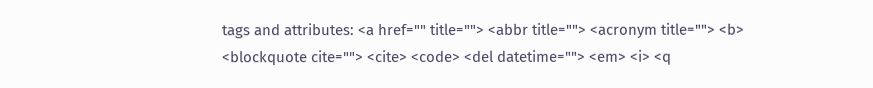tags and attributes: <a href="" title=""> <abbr title=""> <acronym title=""> <b> <blockquote cite=""> <cite> <code> <del datetime=""> <em> <i> <q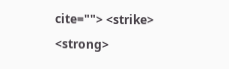cite=""> <strike> <strong>